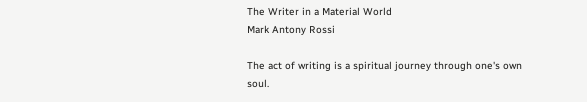The Writer in a Material World
Mark Antony Rossi

The act of writing is a spiritual journey through one's own soul.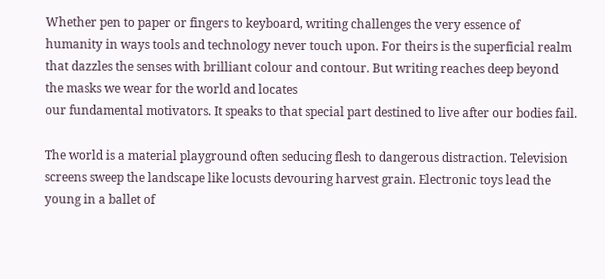Whether pen to paper or fingers to keyboard, writing challenges the very essence of humanity in ways tools and technology never touch upon. For theirs is the superficial realm that dazzles the senses with brilliant colour and contour. But writing reaches deep beyond the masks we wear for the world and locates
our fundamental motivators. It speaks to that special part destined to live after our bodies fail.

The world is a material playground often seducing flesh to dangerous distraction. Television screens sweep the landscape like locusts devouring harvest grain. Electronic toys lead the young in a ballet of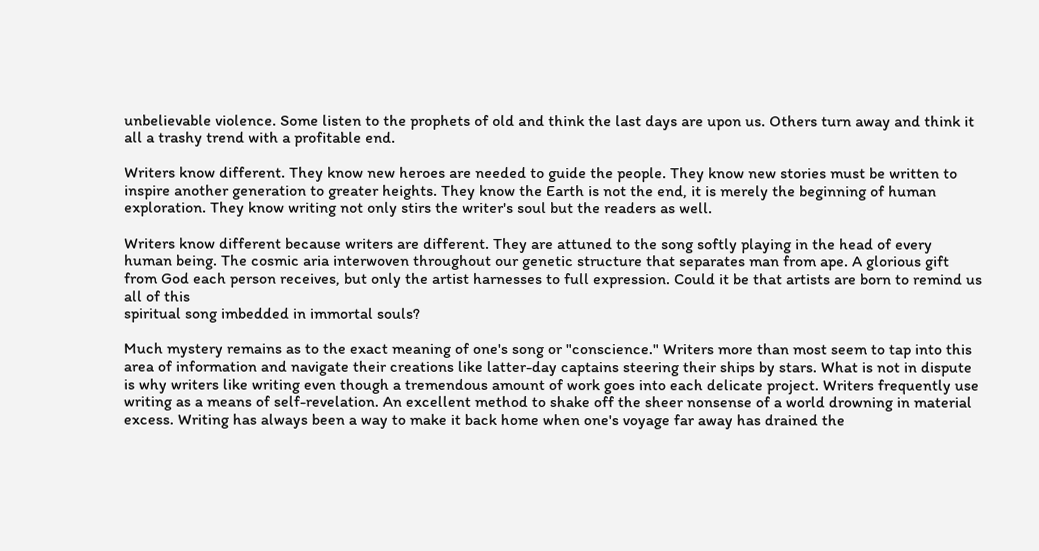unbelievable violence. Some listen to the prophets of old and think the last days are upon us. Others turn away and think it all a trashy trend with a profitable end.

Writers know different. They know new heroes are needed to guide the people. They know new stories must be written to inspire another generation to greater heights. They know the Earth is not the end, it is merely the beginning of human exploration. They know writing not only stirs the writer's soul but the readers as well.

Writers know different because writers are different. They are attuned to the song softly playing in the head of every human being. The cosmic aria interwoven throughout our genetic structure that separates man from ape. A glorious gift from God each person receives, but only the artist harnesses to full expression. Could it be that artists are born to remind us all of this
spiritual song imbedded in immortal souls?

Much mystery remains as to the exact meaning of one's song or "conscience." Writers more than most seem to tap into this area of information and navigate their creations like latter-day captains steering their ships by stars. What is not in dispute is why writers like writing even though a tremendous amount of work goes into each delicate project. Writers frequently use writing as a means of self-revelation. An excellent method to shake off the sheer nonsense of a world drowning in material excess. Writing has always been a way to make it back home when one's voyage far away has drained the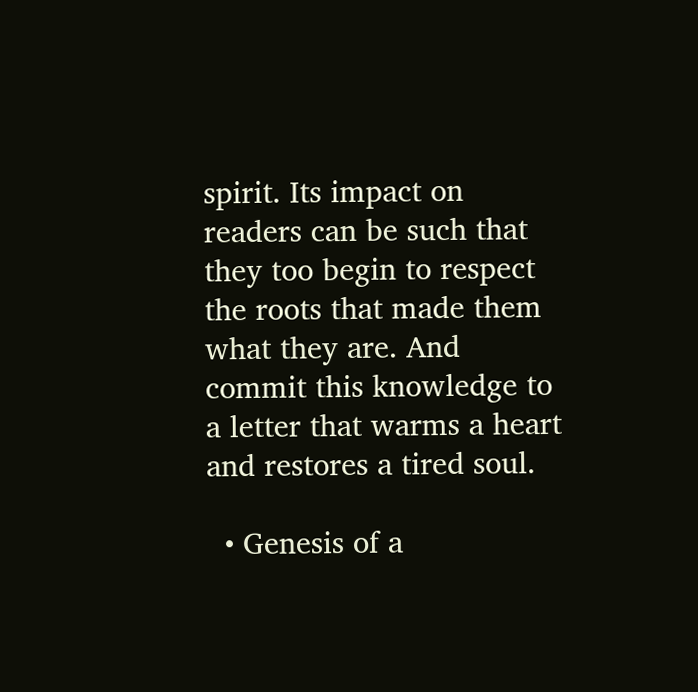spirit. Its impact on readers can be such that they too begin to respect the roots that made them what they are. And commit this knowledge to a letter that warms a heart and restores a tired soul.

  • Genesis of a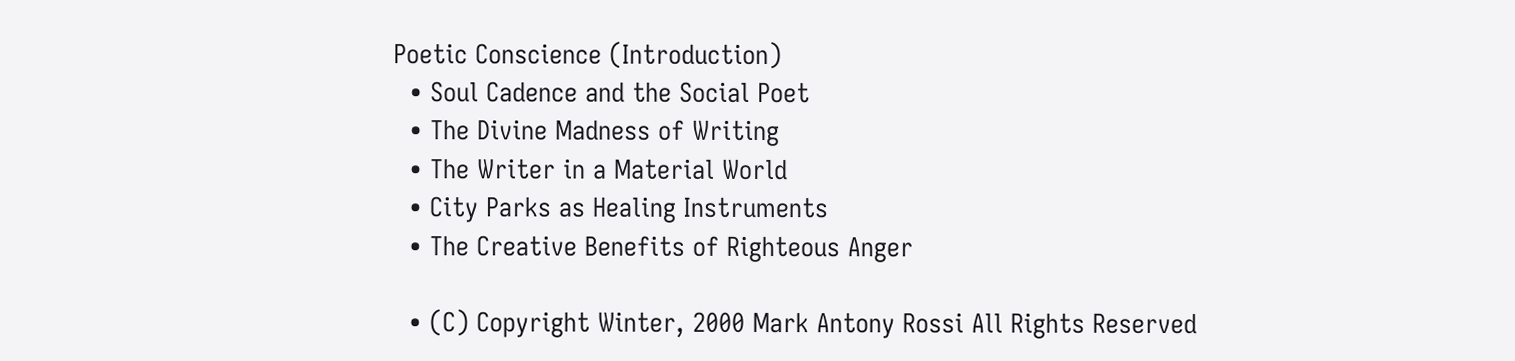Poetic Conscience (Introduction)
  • Soul Cadence and the Social Poet
  • The Divine Madness of Writing
  • The Writer in a Material World
  • City Parks as Healing Instruments
  • The Creative Benefits of Righteous Anger

  • (C) Copyright Winter, 2000 Mark Antony Rossi All Rights Reserved